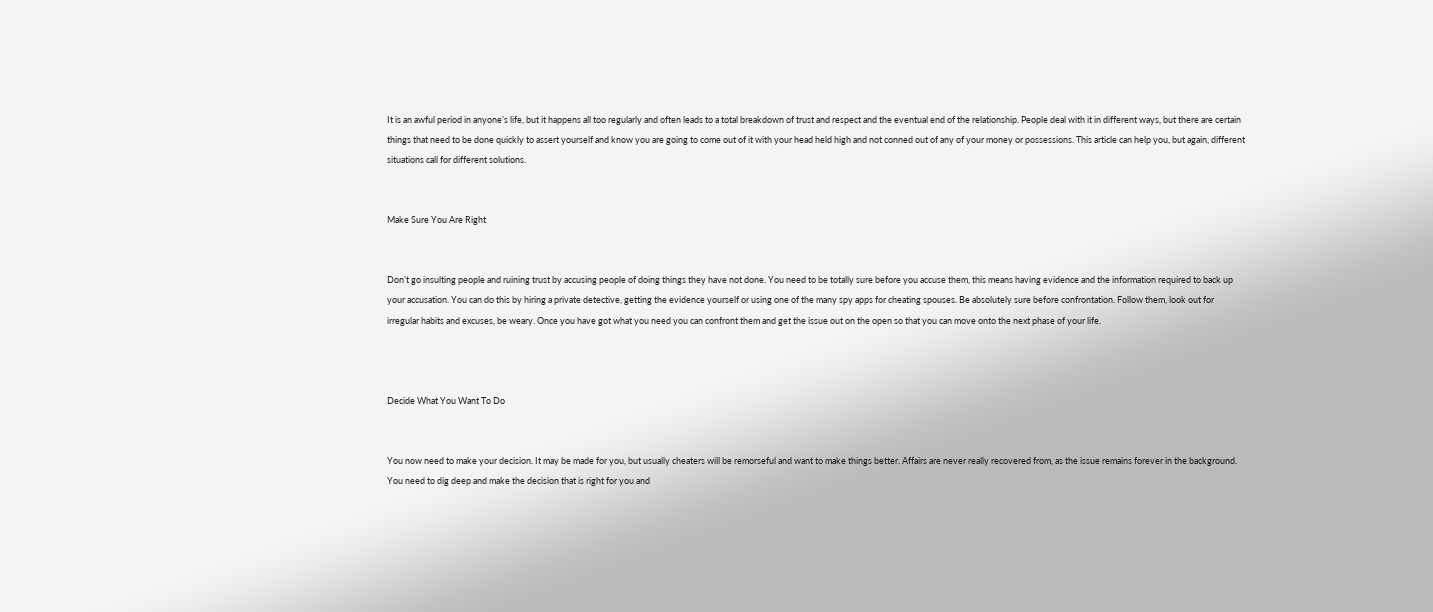It is an awful period in anyone’s life, but it happens all too regularly and often leads to a total breakdown of trust and respect and the eventual end of the relationship. People deal with it in different ways, but there are certain things that need to be done quickly to assert yourself and know you are going to come out of it with your head held high and not conned out of any of your money or possessions. This article can help you, but again, different situations call for different solutions.


Make Sure You Are Right


Don’t go insulting people and ruining trust by accusing people of doing things they have not done. You need to be totally sure before you accuse them, this means having evidence and the information required to back up your accusation. You can do this by hiring a private detective, getting the evidence yourself or using one of the many spy apps for cheating spouses. Be absolutely sure before confrontation. Follow them, look out for irregular habits and excuses, be weary. Once you have got what you need you can confront them and get the issue out on the open so that you can move onto the next phase of your life.



Decide What You Want To Do


You now need to make your decision. It may be made for you, but usually cheaters will be remorseful and want to make things better. Affairs are never really recovered from, as the issue remains forever in the background. You need to dig deep and make the decision that is right for you and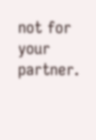not for your partner.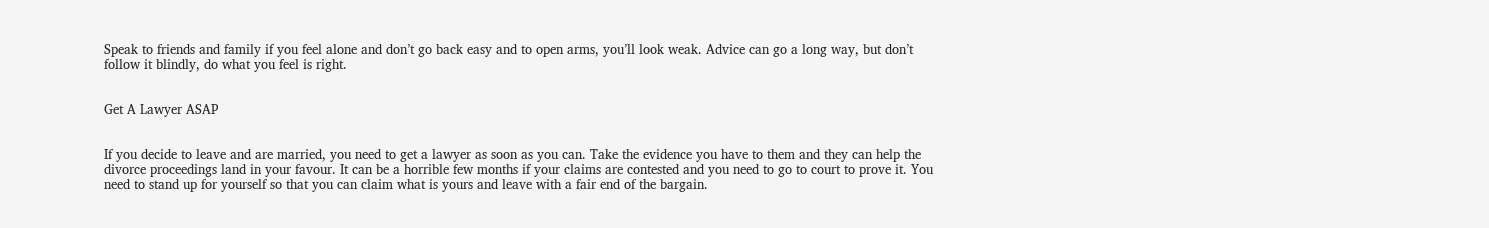Speak to friends and family if you feel alone and don’t go back easy and to open arms, you’ll look weak. Advice can go a long way, but don’t follow it blindly, do what you feel is right.


Get A Lawyer ASAP


If you decide to leave and are married, you need to get a lawyer as soon as you can. Take the evidence you have to them and they can help the divorce proceedings land in your favour. It can be a horrible few months if your claims are contested and you need to go to court to prove it. You need to stand up for yourself so that you can claim what is yours and leave with a fair end of the bargain.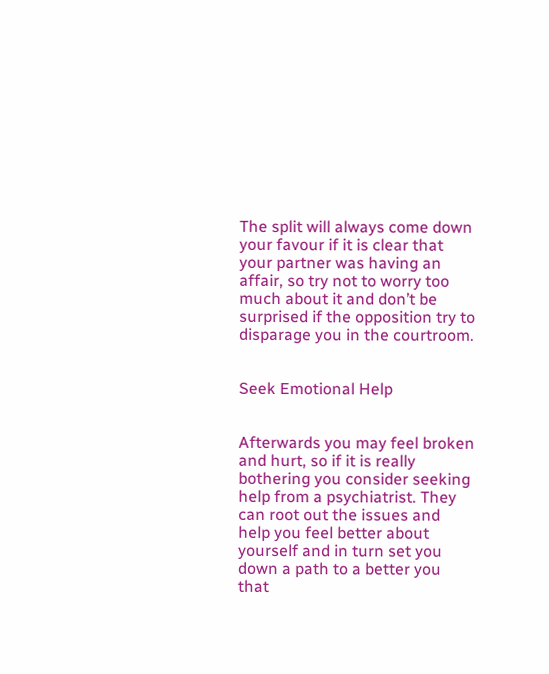The split will always come down your favour if it is clear that your partner was having an affair, so try not to worry too much about it and don’t be surprised if the opposition try to disparage you in the courtroom.


Seek Emotional Help


Afterwards you may feel broken and hurt, so if it is really bothering you consider seeking help from a psychiatrist. They can root out the issues and help you feel better about yourself and in turn set you down a path to a better you that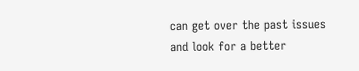can get over the past issues and look for a better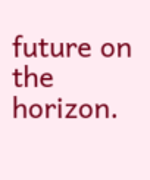future on the horizon.